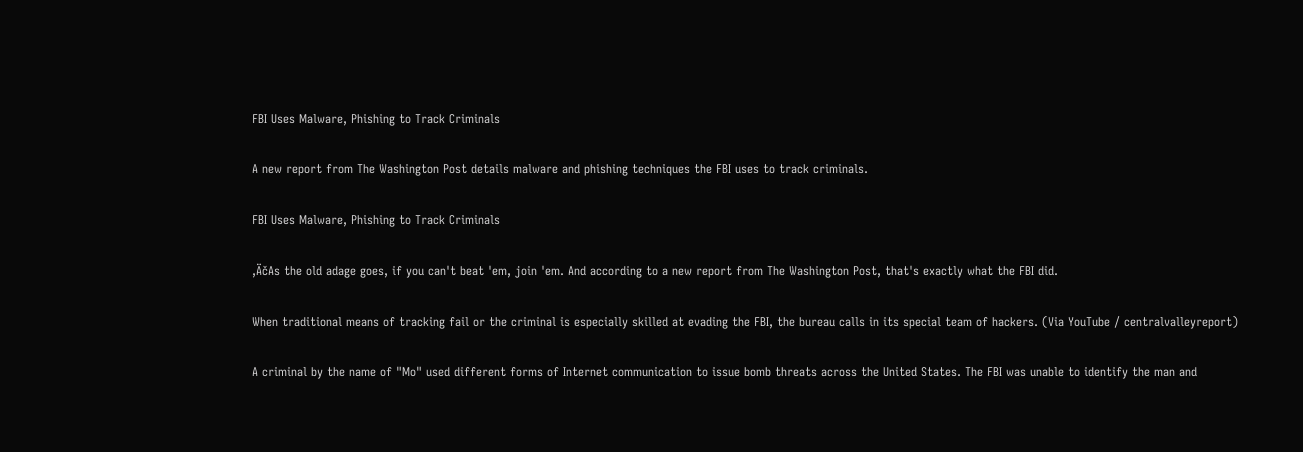FBI Uses Malware, Phishing to Track Criminals

A new report from The Washington Post details malware and phishing techniques the FBI uses to track criminals.

FBI Uses Malware, Phishing to Track Criminals

‚ÄčAs the old adage goes, if you can't beat 'em, join 'em. And according to a new report from The Washington Post, that's exactly what the FBI did.

When traditional means of tracking fail or the criminal is especially skilled at evading the FBI, the bureau calls in its special team of hackers. (Via YouTube / centralvalleyreport)

A criminal by the name of "Mo" used different forms of Internet communication to issue bomb threats across the United States. The FBI was unable to identify the man and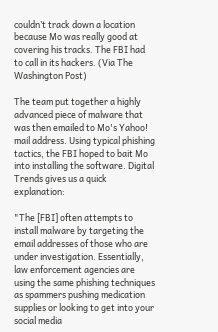couldn’t track down a location because Mo was really good at covering his tracks. The FBI had to call in its hackers. (Via The Washington Post)

The team put together a highly advanced piece of malware that was then emailed to Mo's Yahoo! mail address. Using typical phishing tactics, the FBI hoped to bait Mo into installing the software. Digital Trends gives us a quick explanation:

"The [FBI] often attempts to install malware by targeting the email addresses of those who are under investigation. Essentially, law enforcement agencies are using the same phishing techniques as spammers pushing medication supplies or looking to get into your social media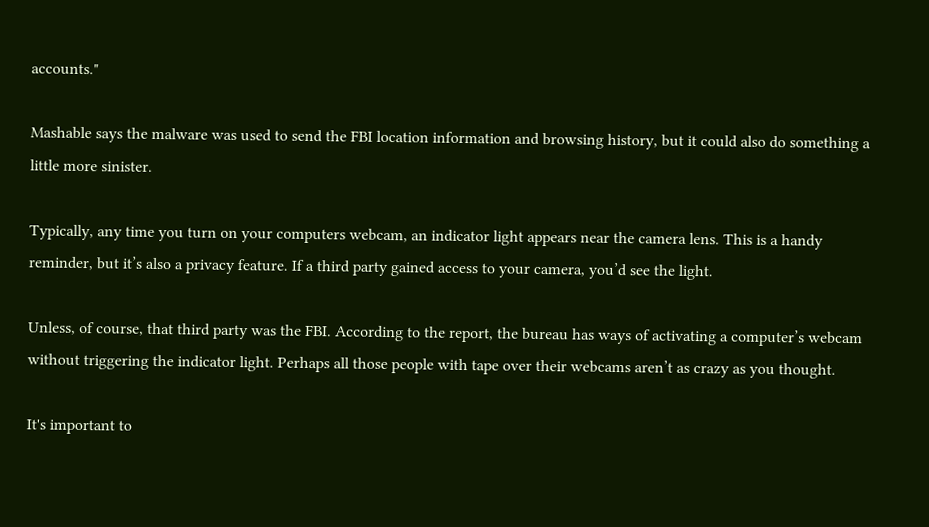accounts."

Mashable says the malware was used to send the FBI location information and browsing history, but it could also do something a little more sinister.

Typically, any time you turn on your computers webcam, an indicator light appears near the camera lens. This is a handy reminder, but it’s also a privacy feature. If a third party gained access to your camera, you’d see the light.

Unless, of course, that third party was the FBI. According to the report, the bureau has ways of activating a computer’s webcam without triggering the indicator light. Perhaps all those people with tape over their webcams aren’t as crazy as you thought.

It's important to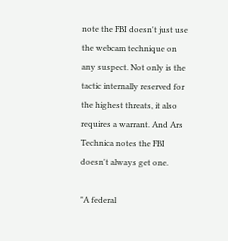note the FBI doesn't just use the webcam technique on any suspect. Not only is the tactic internally reserved for the highest threats, it also requires a warrant. And Ars Technica notes the FBI doesn't always get one.

"A federal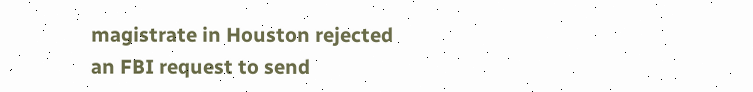magistrate in Houston rejected an FBI request to send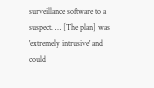surveillance software to a suspect. … [The plan] was 'extremely intrusive' and could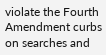violate the Fourth Amendment curbs on searches and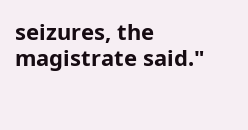seizures, the magistrate said."